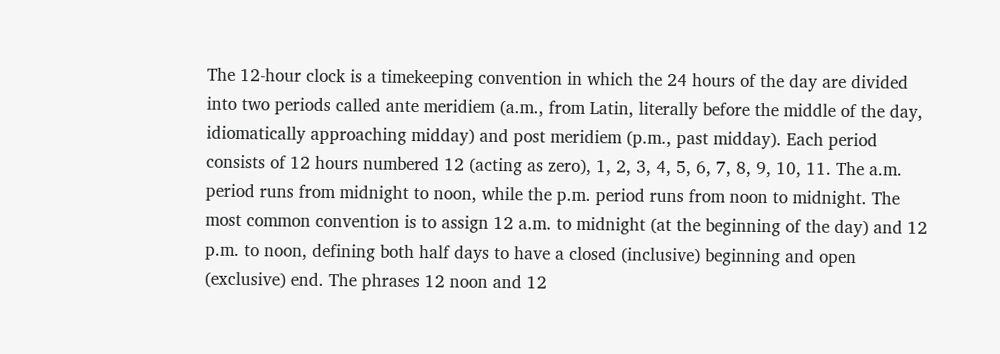The 12-hour clock is a timekeeping convention in which the 24 hours of the day are divided into two periods called ante meridiem (a.m., from Latin, literally before the middle of the day, idiomatically approaching midday) and post meridiem (p.m., past midday). Each period consists of 12 hours numbered 12 (acting as zero), 1, 2, 3, 4, 5, 6, 7, 8, 9, 10, 11. The a.m. period runs from midnight to noon, while the p.m. period runs from noon to midnight. The most common convention is to assign 12 a.m. to midnight (at the beginning of the day) and 12 p.m. to noon, defining both half days to have a closed (inclusive) beginning and open (exclusive) end. The phrases 12 noon and 12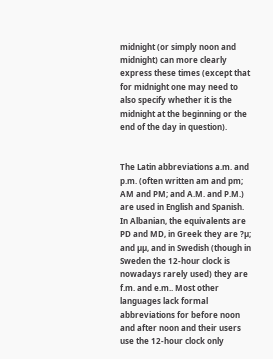midnight (or simply noon and midnight) can more clearly express these times (except that for midnight one may need to also specify whether it is the midnight at the beginning or the end of the day in question).


The Latin abbreviations a.m. and p.m. (often written am and pm; AM and PM; and A.M. and P.M.) are used in English and Spanish. In Albanian, the equivalents are PD and MD, in Greek they are ?µ; and µµ, and in Swedish (though in Sweden the 12-hour clock is nowadays rarely used) they are f.m. and e.m.. Most other languages lack formal abbreviations for before noon and after noon and their users use the 12-hour clock only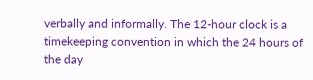verbally and informally. The 12-hour clock is a timekeeping convention in which the 24 hours of the day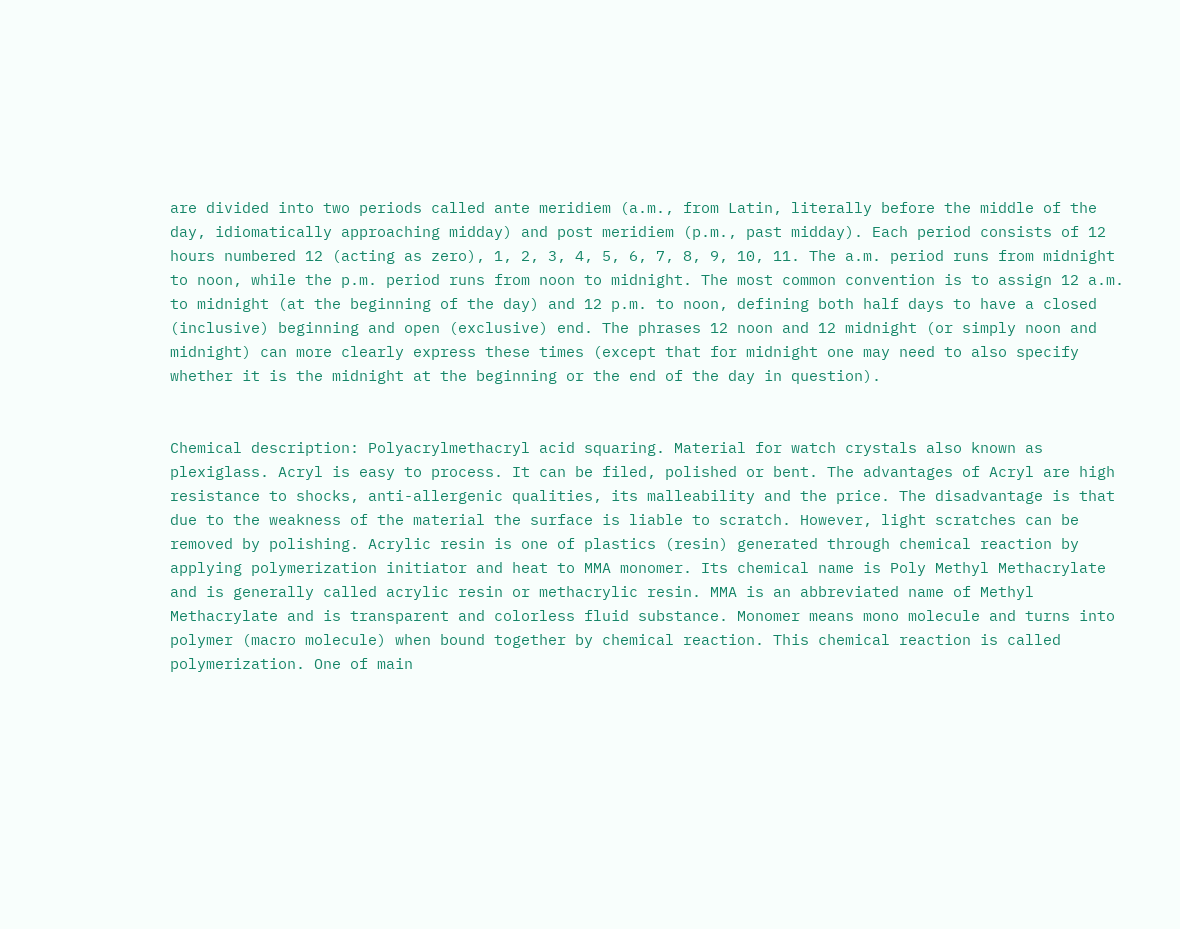are divided into two periods called ante meridiem (a.m., from Latin, literally before the middle of the day, idiomatically approaching midday) and post meridiem (p.m., past midday). Each period consists of 12 hours numbered 12 (acting as zero), 1, 2, 3, 4, 5, 6, 7, 8, 9, 10, 11. The a.m. period runs from midnight to noon, while the p.m. period runs from noon to midnight. The most common convention is to assign 12 a.m. to midnight (at the beginning of the day) and 12 p.m. to noon, defining both half days to have a closed (inclusive) beginning and open (exclusive) end. The phrases 12 noon and 12 midnight (or simply noon and midnight) can more clearly express these times (except that for midnight one may need to also specify whether it is the midnight at the beginning or the end of the day in question).


Chemical description: Polyacrylmethacryl acid squaring. Material for watch crystals also known as plexiglass. Acryl is easy to process. It can be filed, polished or bent. The advantages of Acryl are high resistance to shocks, anti-allergenic qualities, its malleability and the price. The disadvantage is that due to the weakness of the material the surface is liable to scratch. However, light scratches can be removed by polishing. Acrylic resin is one of plastics (resin) generated through chemical reaction by applying polymerization initiator and heat to MMA monomer. Its chemical name is Poly Methyl Methacrylate and is generally called acrylic resin or methacrylic resin. MMA is an abbreviated name of Methyl Methacrylate and is transparent and colorless fluid substance. Monomer means mono molecule and turns into polymer (macro molecule) when bound together by chemical reaction. This chemical reaction is called polymerization. One of main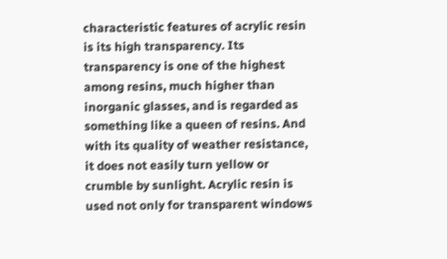characteristic features of acrylic resin is its high transparency. Its transparency is one of the highest among resins, much higher than inorganic glasses, and is regarded as something like a queen of resins. And with its quality of weather resistance, it does not easily turn yellow or crumble by sunlight. Acrylic resin is used not only for transparent windows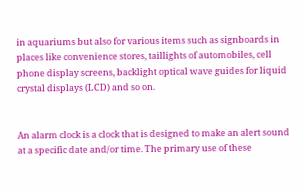in aquariums but also for various items such as signboards in places like convenience stores, taillights of automobiles, cell phone display screens, backlight optical wave guides for liquid crystal displays (LCD) and so on.


An alarm clock is a clock that is designed to make an alert sound at a specific date and/or time. The primary use of these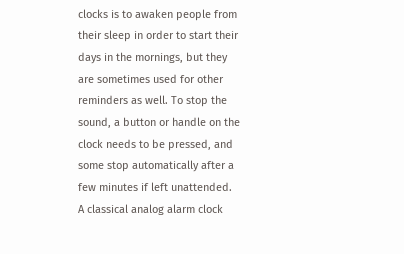clocks is to awaken people from their sleep in order to start their days in the mornings, but they are sometimes used for other reminders as well. To stop the sound, a button or handle on the clock needs to be pressed, and some stop automatically after a few minutes if left unattended. A classical analog alarm clock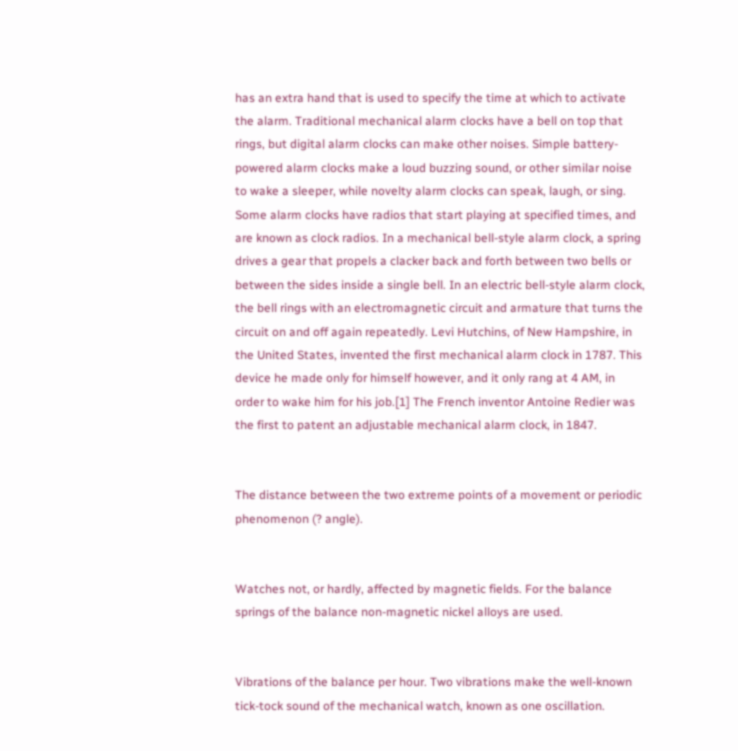has an extra hand that is used to specify the time at which to activate the alarm. Traditional mechanical alarm clocks have a bell on top that rings, but digital alarm clocks can make other noises. Simple battery-powered alarm clocks make a loud buzzing sound, or other similar noise to wake a sleeper, while novelty alarm clocks can speak, laugh, or sing. Some alarm clocks have radios that start playing at specified times, and are known as clock radios. In a mechanical bell-style alarm clock, a spring drives a gear that propels a clacker back and forth between two bells or between the sides inside a single bell. In an electric bell-style alarm clock, the bell rings with an electromagnetic circuit and armature that turns the circuit on and off again repeatedly. Levi Hutchins, of New Hampshire, in the United States, invented the first mechanical alarm clock in 1787. This device he made only for himself however, and it only rang at 4 AM, in order to wake him for his job.[1] The French inventor Antoine Redier was the first to patent an adjustable mechanical alarm clock, in 1847.


The distance between the two extreme points of a movement or periodic phenomenon (? angle).


Watches not, or hardly, affected by magnetic fields. For the balance springs of the balance non-magnetic nickel alloys are used.


Vibrations of the balance per hour. Two vibrations make the well-known tick-tock sound of the mechanical watch, known as one oscillation.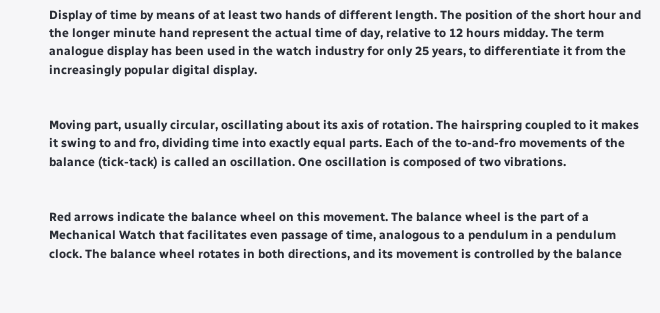Display of time by means of at least two hands of different length. The position of the short hour and the longer minute hand represent the actual time of day, relative to 12 hours midday. The term analogue display has been used in the watch industry for only 25 years, to differentiate it from the increasingly popular digital display.


Moving part, usually circular, oscillating about its axis of rotation. The hairspring coupled to it makes it swing to and fro, dividing time into exactly equal parts. Each of the to-and-fro movements of the balance (tick-tack) is called an oscillation. One oscillation is composed of two vibrations.


Red arrows indicate the balance wheel on this movement. The balance wheel is the part of a Mechanical Watch that facilitates even passage of time, analogous to a pendulum in a pendulum clock. The balance wheel rotates in both directions, and its movement is controlled by the balance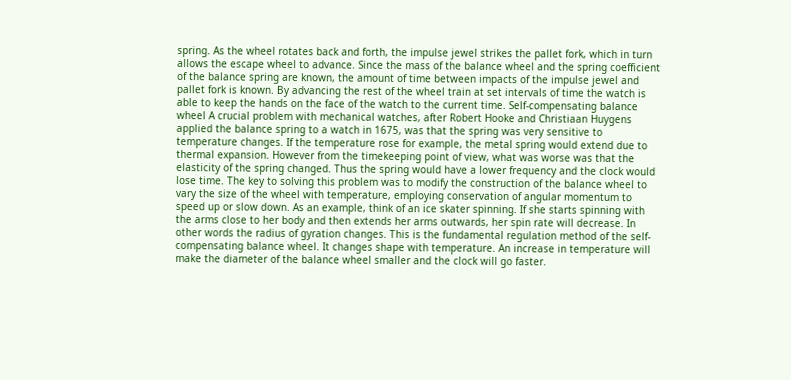spring. As the wheel rotates back and forth, the impulse jewel strikes the pallet fork, which in turn allows the escape wheel to advance. Since the mass of the balance wheel and the spring coefficient of the balance spring are known, the amount of time between impacts of the impulse jewel and pallet fork is known. By advancing the rest of the wheel train at set intervals of time the watch is able to keep the hands on the face of the watch to the current time. Self-compensating balance wheel A crucial problem with mechanical watches, after Robert Hooke and Christiaan Huygens applied the balance spring to a watch in 1675, was that the spring was very sensitive to temperature changes. If the temperature rose for example, the metal spring would extend due to thermal expansion. However from the timekeeping point of view, what was worse was that the elasticity of the spring changed. Thus the spring would have a lower frequency and the clock would lose time. The key to solving this problem was to modify the construction of the balance wheel to vary the size of the wheel with temperature, employing conservation of angular momentum to speed up or slow down. As an example, think of an ice skater spinning. If she starts spinning with the arms close to her body and then extends her arms outwards, her spin rate will decrease. In other words the radius of gyration changes. This is the fundamental regulation method of the self-compensating balance wheel. It changes shape with temperature. An increase in temperature will make the diameter of the balance wheel smaller and the clock will go faster.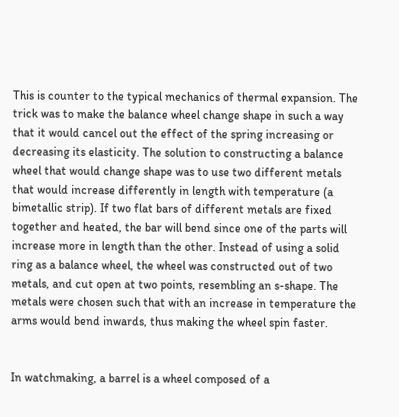This is counter to the typical mechanics of thermal expansion. The trick was to make the balance wheel change shape in such a way that it would cancel out the effect of the spring increasing or decreasing its elasticity. The solution to constructing a balance wheel that would change shape was to use two different metals that would increase differently in length with temperature (a bimetallic strip). If two flat bars of different metals are fixed together and heated, the bar will bend since one of the parts will increase more in length than the other. Instead of using a solid ring as a balance wheel, the wheel was constructed out of two metals, and cut open at two points, resembling an s-shape. The metals were chosen such that with an increase in temperature the arms would bend inwards, thus making the wheel spin faster.


In watchmaking, a barrel is a wheel composed of a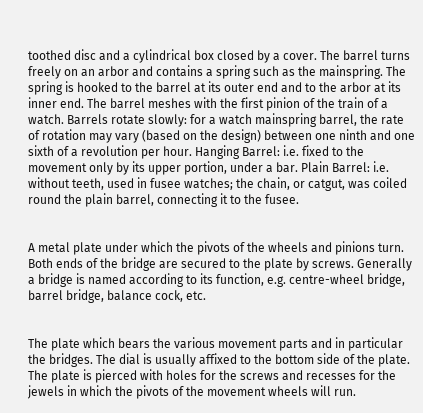toothed disc and a cylindrical box closed by a cover. The barrel turns freely on an arbor and contains a spring such as the mainspring. The spring is hooked to the barrel at its outer end and to the arbor at its inner end. The barrel meshes with the first pinion of the train of a watch. Barrels rotate slowly: for a watch mainspring barrel, the rate of rotation may vary (based on the design) between one ninth and one sixth of a revolution per hour. Hanging Barrel: i.e. fixed to the movement only by its upper portion, under a bar. Plain Barrel: i.e. without teeth, used in fusee watches; the chain, or catgut, was coiled round the plain barrel, connecting it to the fusee.


A metal plate under which the pivots of the wheels and pinions turn. Both ends of the bridge are secured to the plate by screws. Generally a bridge is named according to its function, e.g. centre-wheel bridge, barrel bridge, balance cock, etc.


The plate which bears the various movement parts and in particular the bridges. The dial is usually affixed to the bottom side of the plate. The plate is pierced with holes for the screws and recesses for the jewels in which the pivots of the movement wheels will run.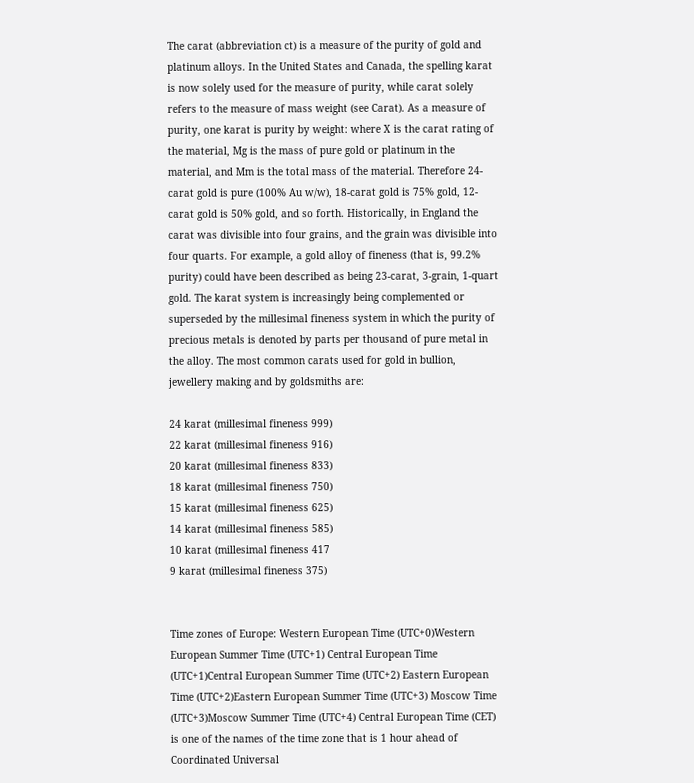The carat (abbreviation ct) is a measure of the purity of gold and platinum alloys. In the United States and Canada, the spelling karat is now solely used for the measure of purity, while carat solely refers to the measure of mass weight (see Carat). As a measure of purity, one karat is purity by weight: where X is the carat rating of the material, Mg is the mass of pure gold or platinum in the material, and Mm is the total mass of the material. Therefore 24-carat gold is pure (100% Au w/w), 18-carat gold is 75% gold, 12-carat gold is 50% gold, and so forth. Historically, in England the carat was divisible into four grains, and the grain was divisible into four quarts. For example, a gold alloy of fineness (that is, 99.2% purity) could have been described as being 23-carat, 3-grain, 1-quart gold. The karat system is increasingly being complemented or superseded by the millesimal fineness system in which the purity of precious metals is denoted by parts per thousand of pure metal in the alloy. The most common carats used for gold in bullion, jewellery making and by goldsmiths are:

24 karat (millesimal fineness 999)
22 karat (millesimal fineness 916)
20 karat (millesimal fineness 833)
18 karat (millesimal fineness 750)
15 karat (millesimal fineness 625)
14 karat (millesimal fineness 585)
10 karat (millesimal fineness 417
9 karat (millesimal fineness 375)


Time zones of Europe: Western European Time (UTC+0)Western European Summer Time (UTC+1) Central European Time (UTC+1)Central European Summer Time (UTC+2) Eastern European Time (UTC+2)Eastern European Summer Time (UTC+3) Moscow Time (UTC+3)Moscow Summer Time (UTC+4) Central European Time (CET) is one of the names of the time zone that is 1 hour ahead of Coordinated Universal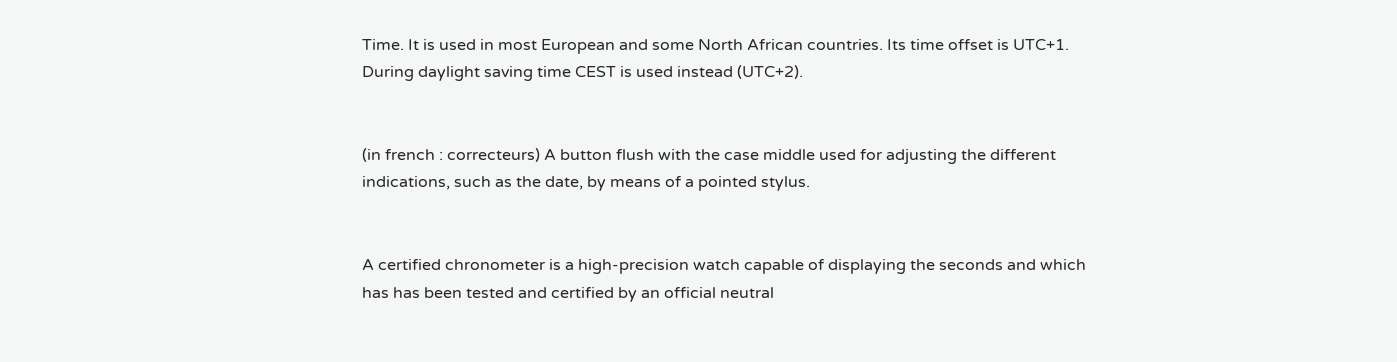Time. It is used in most European and some North African countries. Its time offset is UTC+1. During daylight saving time CEST is used instead (UTC+2).


(in french : correcteurs) A button flush with the case middle used for adjusting the different indications, such as the date, by means of a pointed stylus.


A certified chronometer is a high-precision watch capable of displaying the seconds and which has has been tested and certified by an official neutral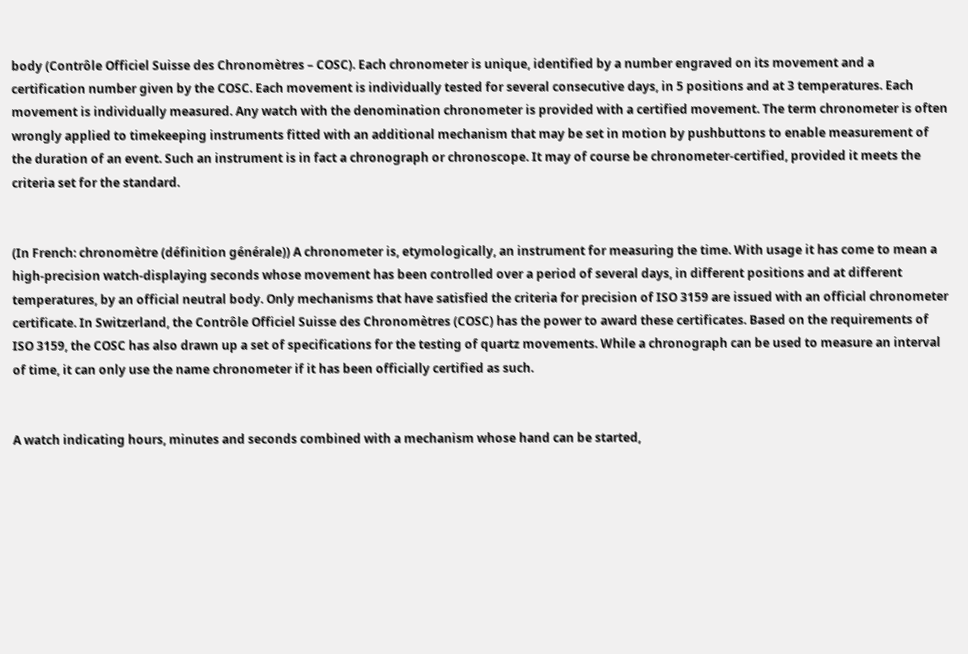body (Contrôle Officiel Suisse des Chronomètres – COSC). Each chronometer is unique, identified by a number engraved on its movement and a certification number given by the COSC. Each movement is individually tested for several consecutive days, in 5 positions and at 3 temperatures. Each movement is individually measured. Any watch with the denomination chronometer is provided with a certified movement. The term chronometer is often wrongly applied to timekeeping instruments fitted with an additional mechanism that may be set in motion by pushbuttons to enable measurement of the duration of an event. Such an instrument is in fact a chronograph or chronoscope. It may of course be chronometer-certified, provided it meets the criteria set for the standard.


(In French: chronomètre (définition générale)) A chronometer is, etymologically, an instrument for measuring the time. With usage it has come to mean a high-precision watch-displaying seconds whose movement has been controlled over a period of several days, in different positions and at different temperatures, by an official neutral body. Only mechanisms that have satisfied the criteria for precision of ISO 3159 are issued with an official chronometer certificate. In Switzerland, the Contrôle Officiel Suisse des Chronomètres (COSC) has the power to award these certificates. Based on the requirements of ISO 3159, the COSC has also drawn up a set of specifications for the testing of quartz movements. While a chronograph can be used to measure an interval of time, it can only use the name chronometer if it has been officially certified as such.


A watch indicating hours, minutes and seconds combined with a mechanism whose hand can be started,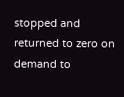stopped and returned to zero on demand to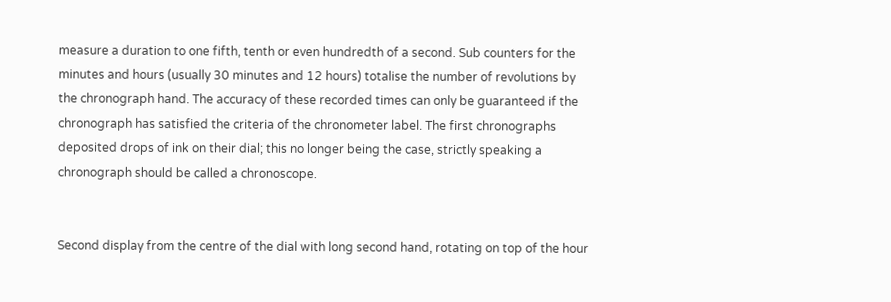measure a duration to one fifth, tenth or even hundredth of a second. Sub counters for the minutes and hours (usually 30 minutes and 12 hours) totalise the number of revolutions by the chronograph hand. The accuracy of these recorded times can only be guaranteed if the chronograph has satisfied the criteria of the chronometer label. The first chronographs deposited drops of ink on their dial; this no longer being the case, strictly speaking a chronograph should be called a chronoscope.


Second display from the centre of the dial with long second hand, rotating on top of the hour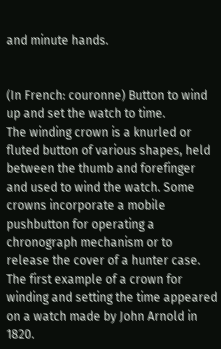and minute hands.


(In French: couronne) Button to wind up and set the watch to time.
The winding crown is a knurled or fluted button of various shapes, held between the thumb and forefinger and used to wind the watch. Some crowns incorporate a mobile pushbutton for operating a chronograph mechanism or to release the cover of a hunter case. The first example of a crown for winding and setting the time appeared on a watch made by John Arnold in 1820.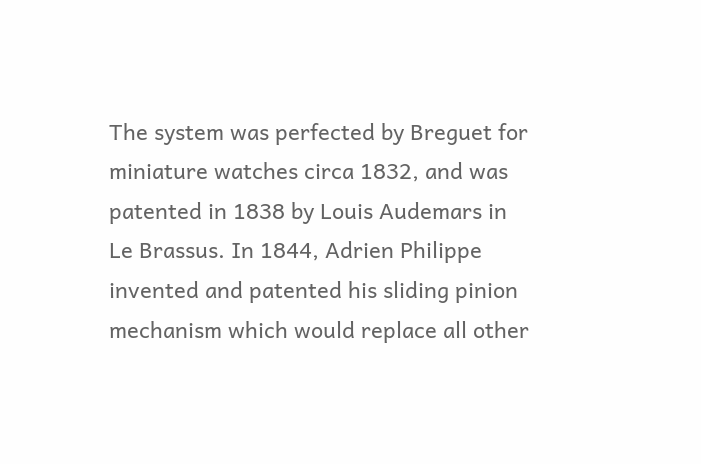The system was perfected by Breguet for miniature watches circa 1832, and was patented in 1838 by Louis Audemars in Le Brassus. In 1844, Adrien Philippe invented and patented his sliding pinion mechanism which would replace all other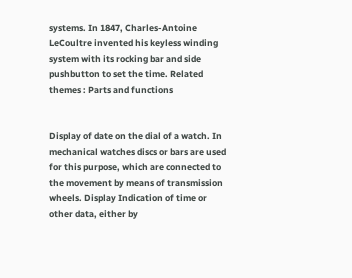systems. In 1847, Charles-Antoine LeCoultre invented his keyless winding system with its rocking bar and side pushbutton to set the time. Related themes : Parts and functions


Display of date on the dial of a watch. In mechanical watches discs or bars are used for this purpose, which are connected to the movement by means of transmission wheels. Display Indication of time or other data, either by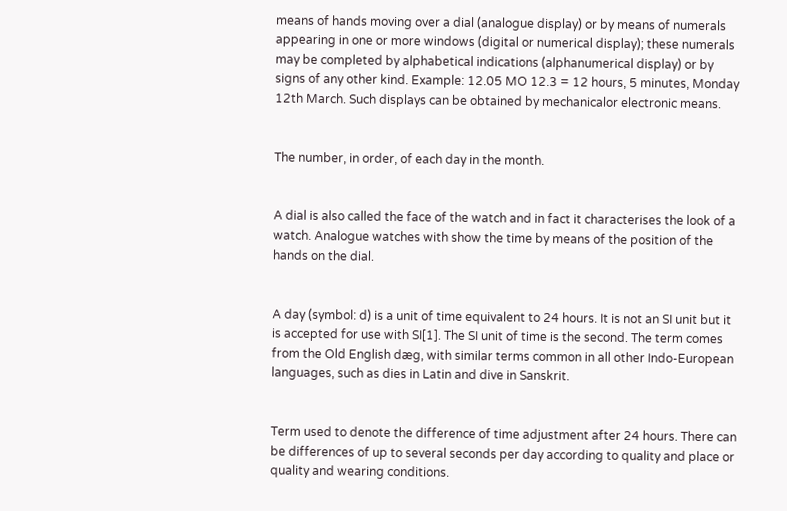means of hands moving over a dial (analogue display) or by means of numerals appearing in one or more windows (digital or numerical display); these numerals may be completed by alphabetical indications (alphanumerical display) or by signs of any other kind. Example: 12.05 MO 12.3 = 12 hours, 5 minutes, Monday 12th March. Such displays can be obtained by mechanicalor electronic means.


The number, in order, of each day in the month.


A dial is also called the face of the watch and in fact it characterises the look of a watch. Analogue watches with show the time by means of the position of the hands on the dial.


A day (symbol: d) is a unit of time equivalent to 24 hours. It is not an SI unit but it is accepted for use with SI[1]. The SI unit of time is the second. The term comes from the Old English dæg, with similar terms common in all other Indo-European languages, such as dies in Latin and dive in Sanskrit.


Term used to denote the difference of time adjustment after 24 hours. There can be differences of up to several seconds per day according to quality and place or quality and wearing conditions.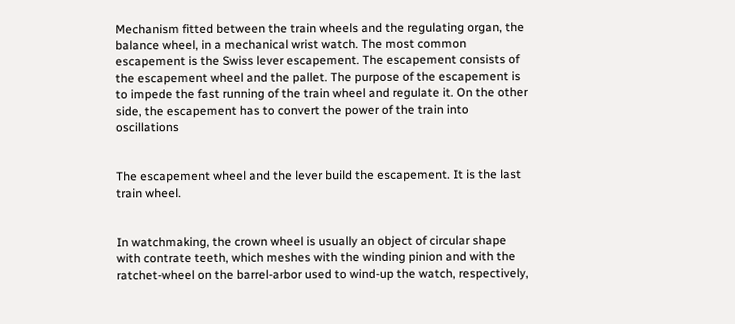Mechanism fitted between the train wheels and the regulating organ, the balance wheel, in a mechanical wrist watch. The most common escapement is the Swiss lever escapement. The escapement consists of the escapement wheel and the pallet. The purpose of the escapement is to impede the fast running of the train wheel and regulate it. On the other side, the escapement has to convert the power of the train into oscillations


The escapement wheel and the lever build the escapement. It is the last train wheel.


In watchmaking, the crown wheel is usually an object of circular shape with contrate teeth, which meshes with the winding pinion and with the ratchet-wheel on the barrel-arbor used to wind-up the watch, respectively,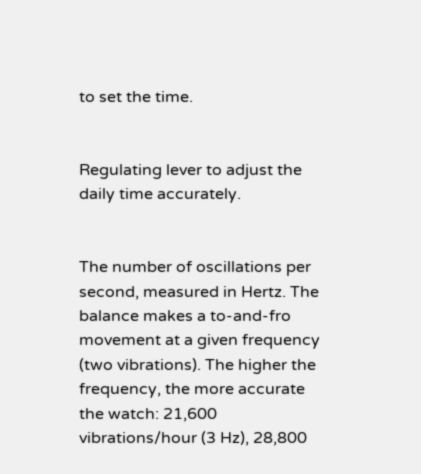to set the time.


Regulating lever to adjust the daily time accurately.


The number of oscillations per second, measured in Hertz. The balance makes a to-and-fro movement at a given frequency (two vibrations). The higher the frequency, the more accurate the watch: 21,600 vibrations/hour (3 Hz), 28,800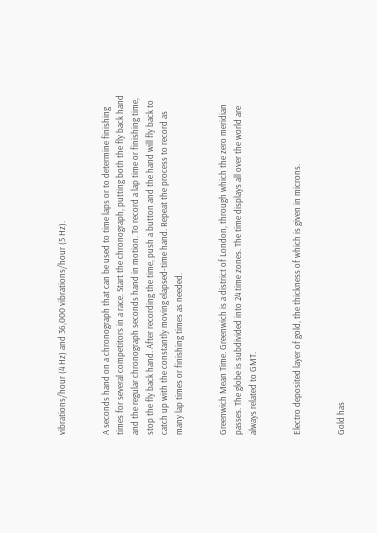vibrations/hour (4 Hz) and 36,000 vibrations/hour (5 Hz).


A seconds hand on a chronograph that can be used to time laps or to determine finishing times for several competitors in a race. Start the chronograph, putting both the fly back hand and the regular chronograph seconds hand in motion. To record a lap time or finishing time, stop the fly back hand. After recording the time, push a button and the hand will fly back to catch up with the constantly moving elapsed-time hand. Repeat the process to record as many lap times or finishing times as needed.


Greenwich Mean Time. Greenwich is a district of London, through which the zero meridian passes. The globe is subdivided into 24 time zones. The time displays all over the world are always related to GMT.


Electro deposited layer of gold, the thickness of which is given in microns.


Gold has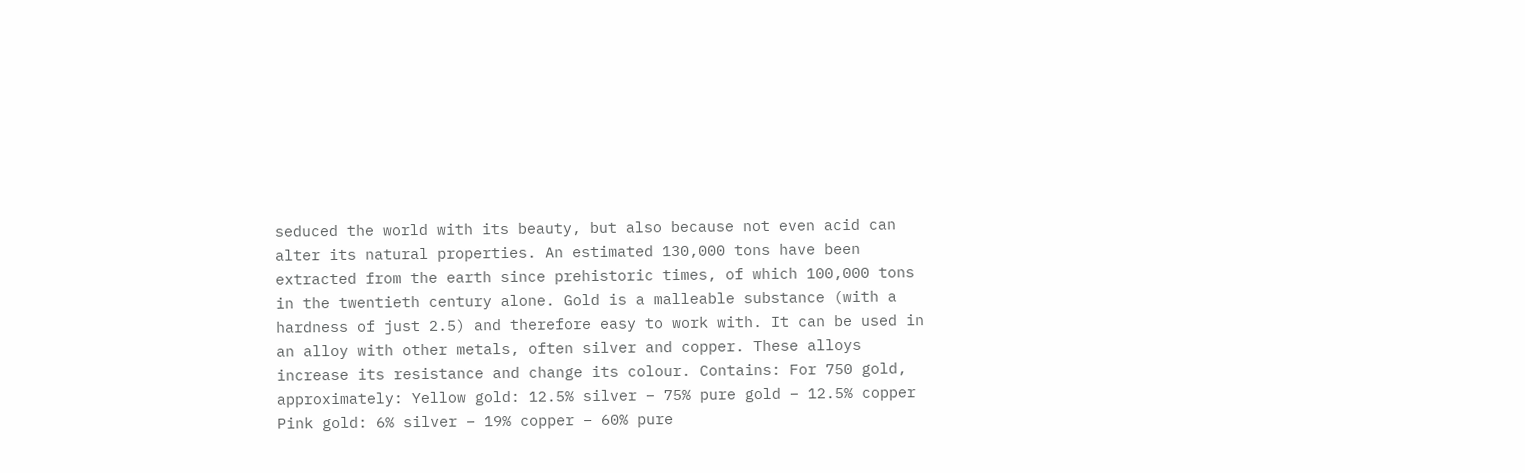seduced the world with its beauty, but also because not even acid can alter its natural properties. An estimated 130,000 tons have been extracted from the earth since prehistoric times, of which 100,000 tons in the twentieth century alone. Gold is a malleable substance (with a hardness of just 2.5) and therefore easy to work with. It can be used in an alloy with other metals, often silver and copper. These alloys increase its resistance and change its colour. Contains: For 750 gold, approximately: Yellow gold: 12.5% silver – 75% pure gold – 12.5% copper Pink gold: 6% silver – 19% copper – 60% pure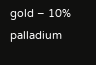gold – 10% palladium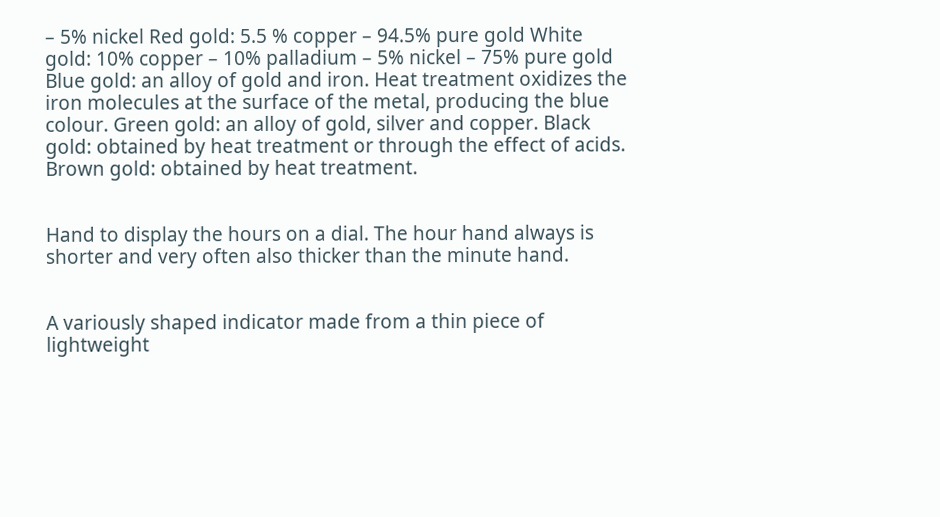– 5% nickel Red gold: 5.5 % copper – 94.5% pure gold White gold: 10% copper – 10% palladium – 5% nickel – 75% pure gold Blue gold: an alloy of gold and iron. Heat treatment oxidizes the iron molecules at the surface of the metal, producing the blue colour. Green gold: an alloy of gold, silver and copper. Black gold: obtained by heat treatment or through the effect of acids. Brown gold: obtained by heat treatment.


Hand to display the hours on a dial. The hour hand always is shorter and very often also thicker than the minute hand.


A variously shaped indicator made from a thin piece of lightweight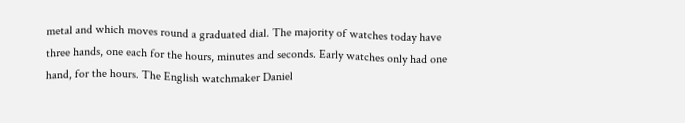metal and which moves round a graduated dial. The majority of watches today have three hands, one each for the hours, minutes and seconds. Early watches only had one hand, for the hours. The English watchmaker Daniel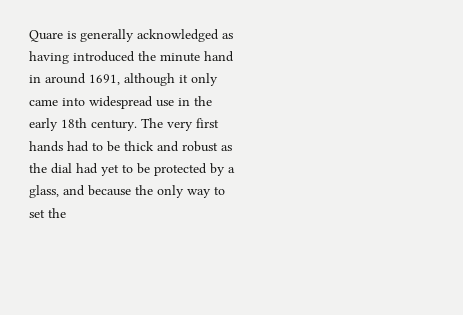Quare is generally acknowledged as having introduced the minute hand in around 1691, although it only came into widespread use in the early 18th century. The very first hands had to be thick and robust as the dial had yet to be protected by a glass, and because the only way to set the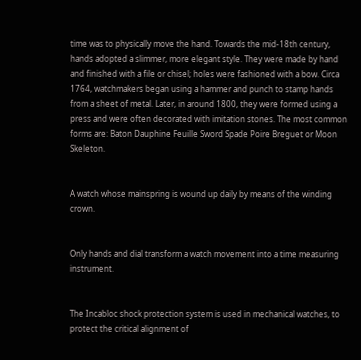time was to physically move the hand. Towards the mid-18th century, hands adopted a slimmer, more elegant style. They were made by hand and finished with a file or chisel; holes were fashioned with a bow. Circa 1764, watchmakers began using a hammer and punch to stamp hands from a sheet of metal. Later, in around 1800, they were formed using a press and were often decorated with imitation stones. The most common forms are: Baton Dauphine Feuille Sword Spade Poire Breguet or Moon Skeleton.


A watch whose mainspring is wound up daily by means of the winding crown.


Only hands and dial transform a watch movement into a time measuring instrument.


The Incabloc shock protection system is used in mechanical watches, to protect the critical alignment of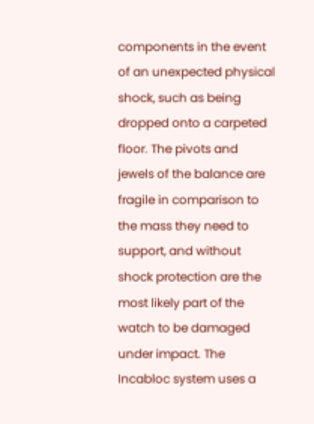components in the event of an unexpected physical shock, such as being dropped onto a carpeted floor. The pivots and jewels of the balance are fragile in comparison to the mass they need to support, and without shock protection are the most likely part of the watch to be damaged under impact. The Incabloc system uses a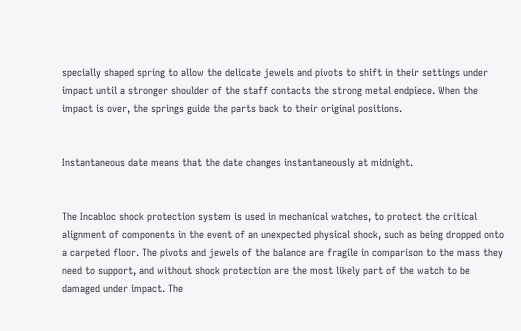specially shaped spring to allow the delicate jewels and pivots to shift in their settings under impact until a stronger shoulder of the staff contacts the strong metal endpiece. When the impact is over, the springs guide the parts back to their original positions.


Instantaneous date means that the date changes instantaneously at midnight.


The Incabloc shock protection system is used in mechanical watches, to protect the critical alignment of components in the event of an unexpected physical shock, such as being dropped onto a carpeted floor. The pivots and jewels of the balance are fragile in comparison to the mass they need to support, and without shock protection are the most likely part of the watch to be damaged under impact. The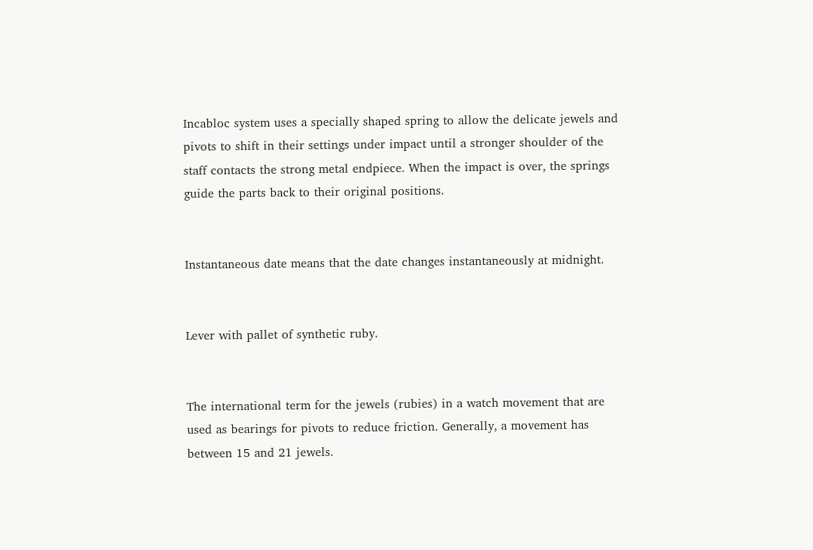Incabloc system uses a specially shaped spring to allow the delicate jewels and pivots to shift in their settings under impact until a stronger shoulder of the staff contacts the strong metal endpiece. When the impact is over, the springs guide the parts back to their original positions.


Instantaneous date means that the date changes instantaneously at midnight.


Lever with pallet of synthetic ruby.


The international term for the jewels (rubies) in a watch movement that are used as bearings for pivots to reduce friction. Generally, a movement has between 15 and 21 jewels.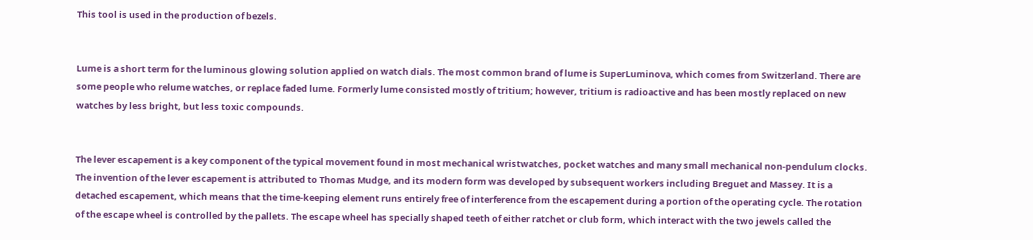This tool is used in the production of bezels.


Lume is a short term for the luminous glowing solution applied on watch dials. The most common brand of lume is SuperLuminova, which comes from Switzerland. There are some people who relume watches, or replace faded lume. Formerly lume consisted mostly of tritium; however, tritium is radioactive and has been mostly replaced on new watches by less bright, but less toxic compounds.


The lever escapement is a key component of the typical movement found in most mechanical wristwatches, pocket watches and many small mechanical non-pendulum clocks. The invention of the lever escapement is attributed to Thomas Mudge, and its modern form was developed by subsequent workers including Breguet and Massey. It is a detached escapement, which means that the time-keeping element runs entirely free of interference from the escapement during a portion of the operating cycle. The rotation of the escape wheel is controlled by the pallets. The escape wheel has specially shaped teeth of either ratchet or club form, which interact with the two jewels called the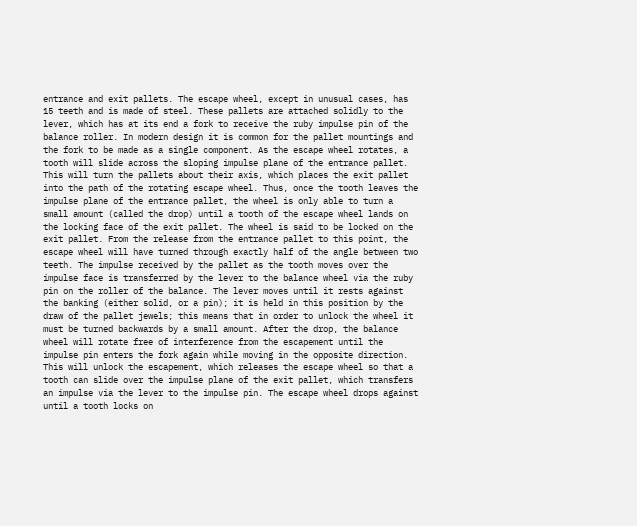entrance and exit pallets. The escape wheel, except in unusual cases, has 15 teeth and is made of steel. These pallets are attached solidly to the lever, which has at its end a fork to receive the ruby impulse pin of the balance roller. In modern design it is common for the pallet mountings and the fork to be made as a single component. As the escape wheel rotates, a tooth will slide across the sloping impulse plane of the entrance pallet. This will turn the pallets about their axis, which places the exit pallet into the path of the rotating escape wheel. Thus, once the tooth leaves the impulse plane of the entrance pallet, the wheel is only able to turn a small amount (called the drop) until a tooth of the escape wheel lands on the locking face of the exit pallet. The wheel is said to be locked on the exit pallet. From the release from the entrance pallet to this point, the escape wheel will have turned through exactly half of the angle between two teeth. The impulse received by the pallet as the tooth moves over the impulse face is transferred by the lever to the balance wheel via the ruby pin on the roller of the balance. The lever moves until it rests against the banking (either solid, or a pin); it is held in this position by the draw of the pallet jewels; this means that in order to unlock the wheel it must be turned backwards by a small amount. After the drop, the balance wheel will rotate free of interference from the escapement until the impulse pin enters the fork again while moving in the opposite direction. This will unlock the escapement, which releases the escape wheel so that a tooth can slide over the impulse plane of the exit pallet, which transfers an impulse via the lever to the impulse pin. The escape wheel drops against until a tooth locks on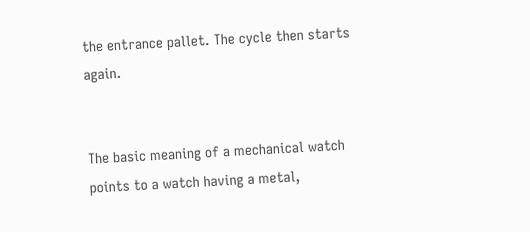the entrance pallet. The cycle then starts again.


The basic meaning of a mechanical watch points to a watch having a metal,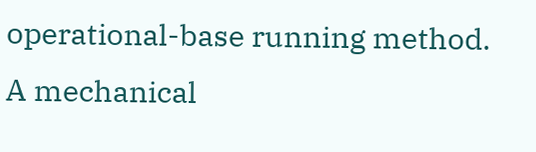operational-base running method. A mechanical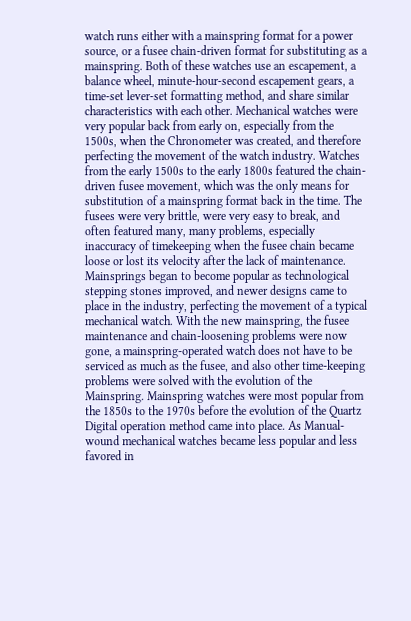watch runs either with a mainspring format for a power source, or a fusee chain-driven format for substituting as a mainspring. Both of these watches use an escapement, a balance wheel, minute-hour-second escapement gears, a time-set lever-set formatting method, and share similar characteristics with each other. Mechanical watches were very popular back from early on, especially from the 1500s, when the Chronometer was created, and therefore perfecting the movement of the watch industry. Watches from the early 1500s to the early 1800s featured the chain-driven fusee movement, which was the only means for substitution of a mainspring format back in the time. The fusees were very brittle, were very easy to break, and often featured many, many problems, especially inaccuracy of timekeeping when the fusee chain became loose or lost its velocity after the lack of maintenance. Mainsprings began to become popular as technological stepping stones improved, and newer designs came to place in the industry, perfecting the movement of a typical mechanical watch. With the new mainspring, the fusee maintenance and chain-loosening problems were now gone, a mainspring-operated watch does not have to be serviced as much as the fusee, and also other time-keeping problems were solved with the evolution of the Mainspring. Mainspring watches were most popular from the 1850s to the 1970s before the evolution of the Quartz Digital operation method came into place. As Manual-wound mechanical watches became less popular and less favored in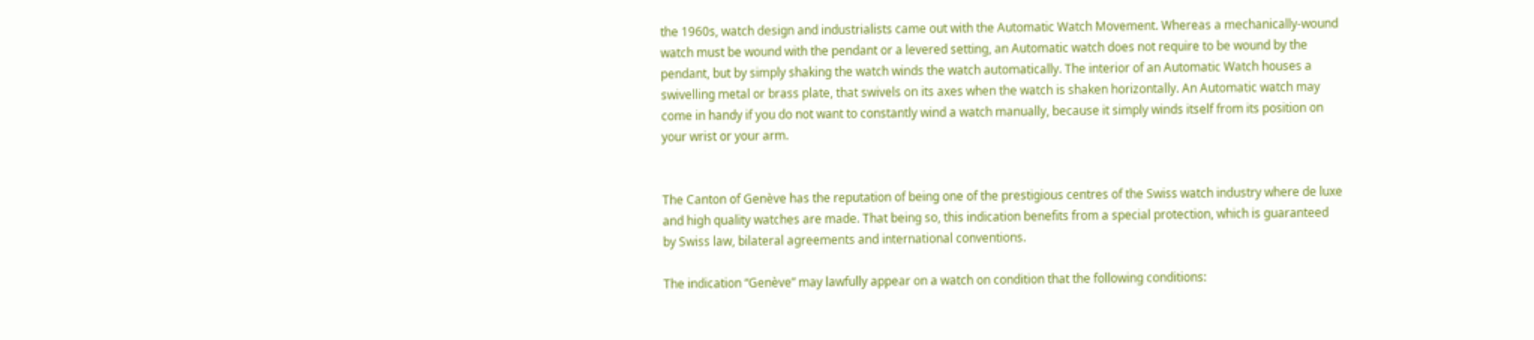the 1960s, watch design and industrialists came out with the Automatic Watch Movement. Whereas a mechanically-wound watch must be wound with the pendant or a levered setting, an Automatic watch does not require to be wound by the pendant, but by simply shaking the watch winds the watch automatically. The interior of an Automatic Watch houses a swivelling metal or brass plate, that swivels on its axes when the watch is shaken horizontally. An Automatic watch may come in handy if you do not want to constantly wind a watch manually, because it simply winds itself from its position on your wrist or your arm.


The Canton of Genève has the reputation of being one of the prestigious centres of the Swiss watch industry where de luxe and high quality watches are made. That being so, this indication benefits from a special protection, which is guaranteed by Swiss law, bilateral agreements and international conventions.

The indication “Genève” may lawfully appear on a watch on condition that the following conditions: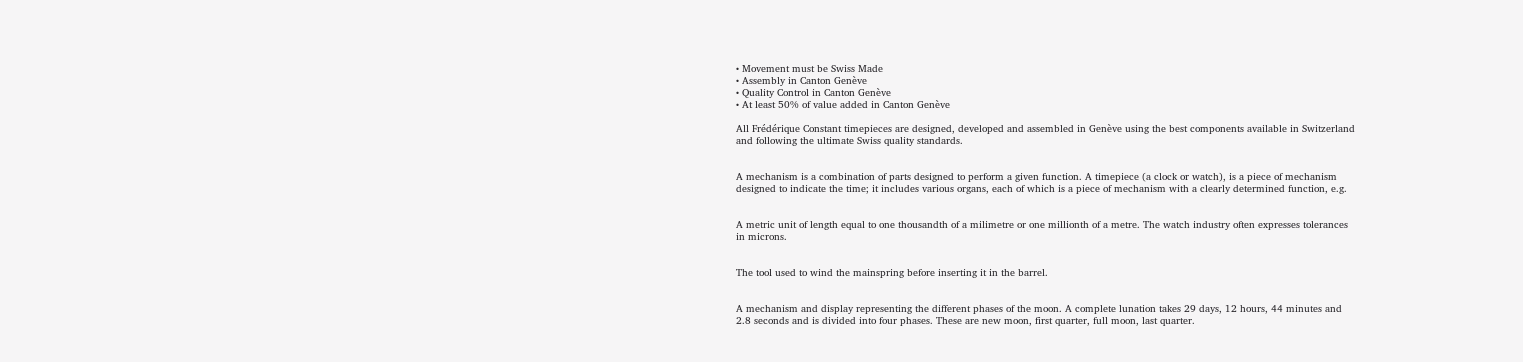• Movement must be Swiss Made
• Assembly in Canton Genève
• Quality Control in Canton Genève
• At least 50% of value added in Canton Genève

All Frédérique Constant timepieces are designed, developed and assembled in Genève using the best components available in Switzerland and following the ultimate Swiss quality standards.


A mechanism is a combination of parts designed to perform a given function. A timepiece (a clock or watch), is a piece of mechanism designed to indicate the time; it includes various organs, each of which is a piece of mechanism with a clearly determined function, e.g.


A metric unit of length equal to one thousandth of a milimetre or one millionth of a metre. The watch industry often expresses tolerances in microns.


The tool used to wind the mainspring before inserting it in the barrel.


A mechanism and display representing the different phases of the moon. A complete lunation takes 29 days, 12 hours, 44 minutes and 2.8 seconds and is divided into four phases. These are new moon, first quarter, full moon, last quarter.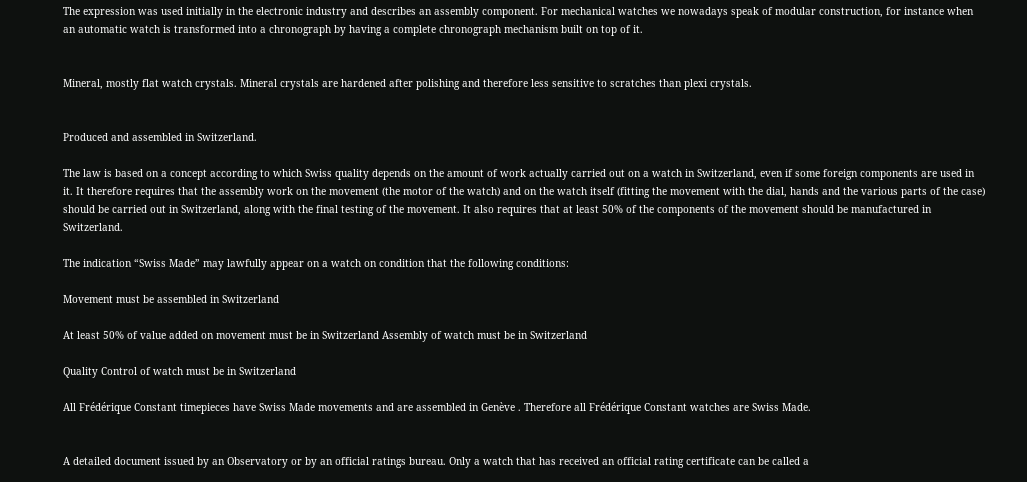The expression was used initially in the electronic industry and describes an assembly component. For mechanical watches we nowadays speak of modular construction, for instance when an automatic watch is transformed into a chronograph by having a complete chronograph mechanism built on top of it.


Mineral, mostly flat watch crystals. Mineral crystals are hardened after polishing and therefore less sensitive to scratches than plexi crystals.


Produced and assembled in Switzerland.

The law is based on a concept according to which Swiss quality depends on the amount of work actually carried out on a watch in Switzerland, even if some foreign components are used in it. It therefore requires that the assembly work on the movement (the motor of the watch) and on the watch itself (fitting the movement with the dial, hands and the various parts of the case) should be carried out in Switzerland, along with the final testing of the movement. It also requires that at least 50% of the components of the movement should be manufactured in Switzerland.

The indication “Swiss Made” may lawfully appear on a watch on condition that the following conditions:

Movement must be assembled in Switzerland

At least 50% of value added on movement must be in Switzerland Assembly of watch must be in Switzerland

Quality Control of watch must be in Switzerland

All Frédérique Constant timepieces have Swiss Made movements and are assembled in Genève . Therefore all Frédérique Constant watches are Swiss Made.


A detailed document issued by an Observatory or by an official ratings bureau. Only a watch that has received an official rating certificate can be called a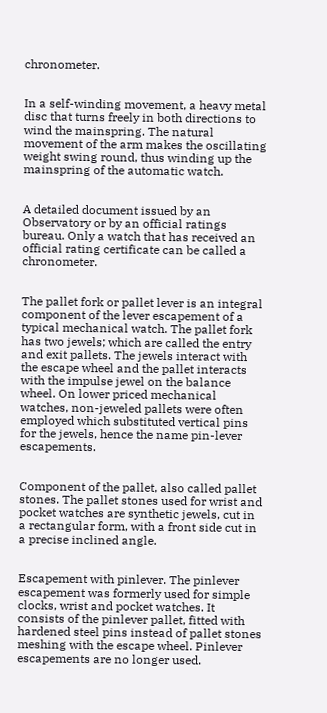chronometer.


In a self-winding movement, a heavy metal disc that turns freely in both directions to wind the mainspring. The natural movement of the arm makes the oscillating weight swing round, thus winding up the mainspring of the automatic watch.


A detailed document issued by an Observatory or by an official ratings bureau. Only a watch that has received an official rating certificate can be called a chronometer.


The pallet fork or pallet lever is an integral component of the lever escapement of a typical mechanical watch. The pallet fork has two jewels; which are called the entry and exit pallets. The jewels interact with the escape wheel and the pallet interacts with the impulse jewel on the balance wheel. On lower priced mechanical watches, non-jeweled pallets were often employed which substituted vertical pins for the jewels, hence the name pin-lever escapements.


Component of the pallet, also called pallet stones. The pallet stones used for wrist and pocket watches are synthetic jewels, cut in a rectangular form, with a front side cut in a precise inclined angle.


Escapement with pinlever. The pinlever escapement was formerly used for simple clocks, wrist and pocket watches. It consists of the pinlever pallet, fitted with hardened steel pins instead of pallet stones meshing with the escape wheel. Pinlever escapements are no longer used.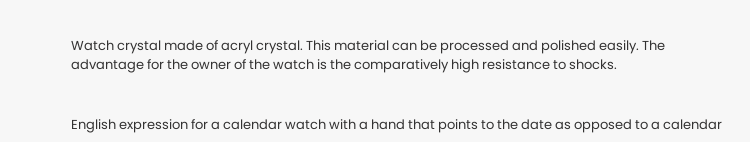Watch crystal made of acryl crystal. This material can be processed and polished easily. The advantage for the owner of the watch is the comparatively high resistance to shocks.


English expression for a calendar watch with a hand that points to the date as opposed to a calendar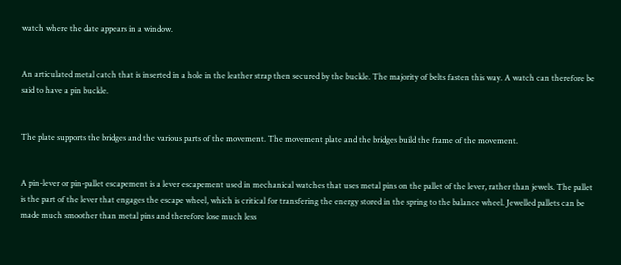watch where the date appears in a window.


An articulated metal catch that is inserted in a hole in the leather strap then secured by the buckle. The majority of belts fasten this way. A watch can therefore be said to have a pin buckle.


The plate supports the bridges and the various parts of the movement. The movement plate and the bridges build the frame of the movement.


A pin-lever or pin-pallet escapement is a lever escapement used in mechanical watches that uses metal pins on the pallet of the lever, rather than jewels. The pallet is the part of the lever that engages the escape wheel, which is critical for transfering the energy stored in the spring to the balance wheel. Jewelled pallets can be made much smoother than metal pins and therefore lose much less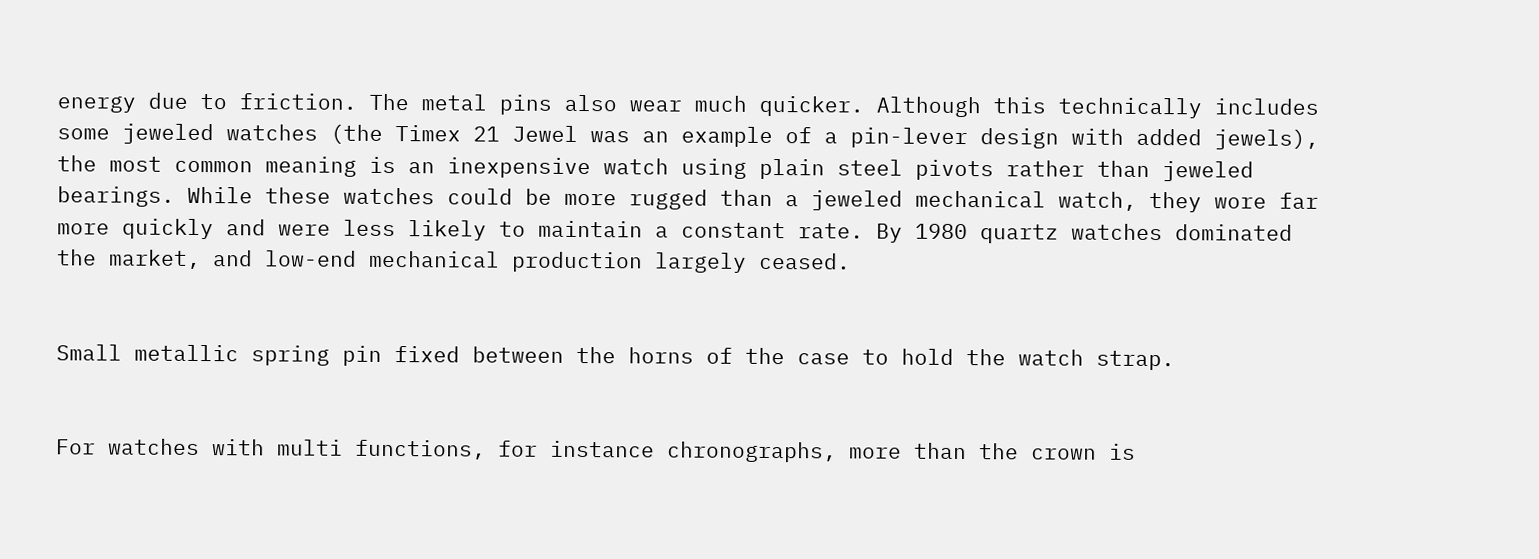energy due to friction. The metal pins also wear much quicker. Although this technically includes some jeweled watches (the Timex 21 Jewel was an example of a pin-lever design with added jewels), the most common meaning is an inexpensive watch using plain steel pivots rather than jeweled bearings. While these watches could be more rugged than a jeweled mechanical watch, they wore far more quickly and were less likely to maintain a constant rate. By 1980 quartz watches dominated the market, and low-end mechanical production largely ceased.


Small metallic spring pin fixed between the horns of the case to hold the watch strap.


For watches with multi functions, for instance chronographs, more than the crown is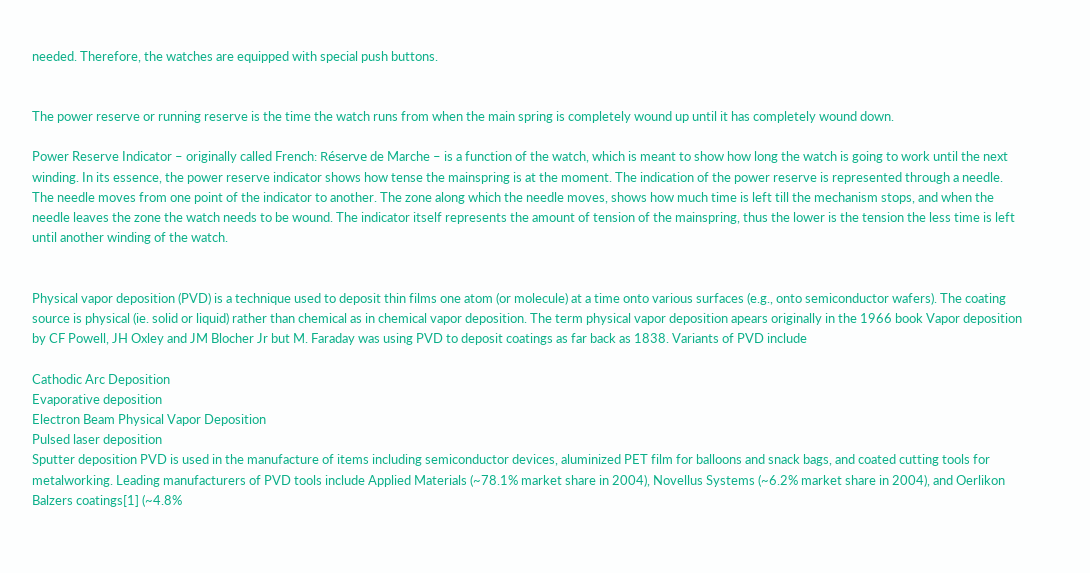needed. Therefore, the watches are equipped with special push buttons.


The power reserve or running reserve is the time the watch runs from when the main spring is completely wound up until it has completely wound down.

Power Reserve Indicator – originally called French: Réserve de Marche – is a function of the watch, which is meant to show how long the watch is going to work until the next winding. In its essence, the power reserve indicator shows how tense the mainspring is at the moment. The indication of the power reserve is represented through a needle. The needle moves from one point of the indicator to another. The zone along which the needle moves, shows how much time is left till the mechanism stops, and when the needle leaves the zone the watch needs to be wound. The indicator itself represents the amount of tension of the mainspring, thus the lower is the tension the less time is left until another winding of the watch.


Physical vapor deposition (PVD) is a technique used to deposit thin films one atom (or molecule) at a time onto various surfaces (e.g., onto semiconductor wafers). The coating source is physical (ie. solid or liquid) rather than chemical as in chemical vapor deposition. The term physical vapor deposition apears originally in the 1966 book Vapor deposition by CF Powell, JH Oxley and JM Blocher Jr but M. Faraday was using PVD to deposit coatings as far back as 1838. Variants of PVD include

Cathodic Arc Deposition
Evaporative deposition
Electron Beam Physical Vapor Deposition
Pulsed laser deposition
Sputter deposition PVD is used in the manufacture of items including semiconductor devices, aluminized PET film for balloons and snack bags, and coated cutting tools for metalworking. Leading manufacturers of PVD tools include Applied Materials (~78.1% market share in 2004), Novellus Systems (~6.2% market share in 2004), and Oerlikon Balzers coatings[1] (~4.8%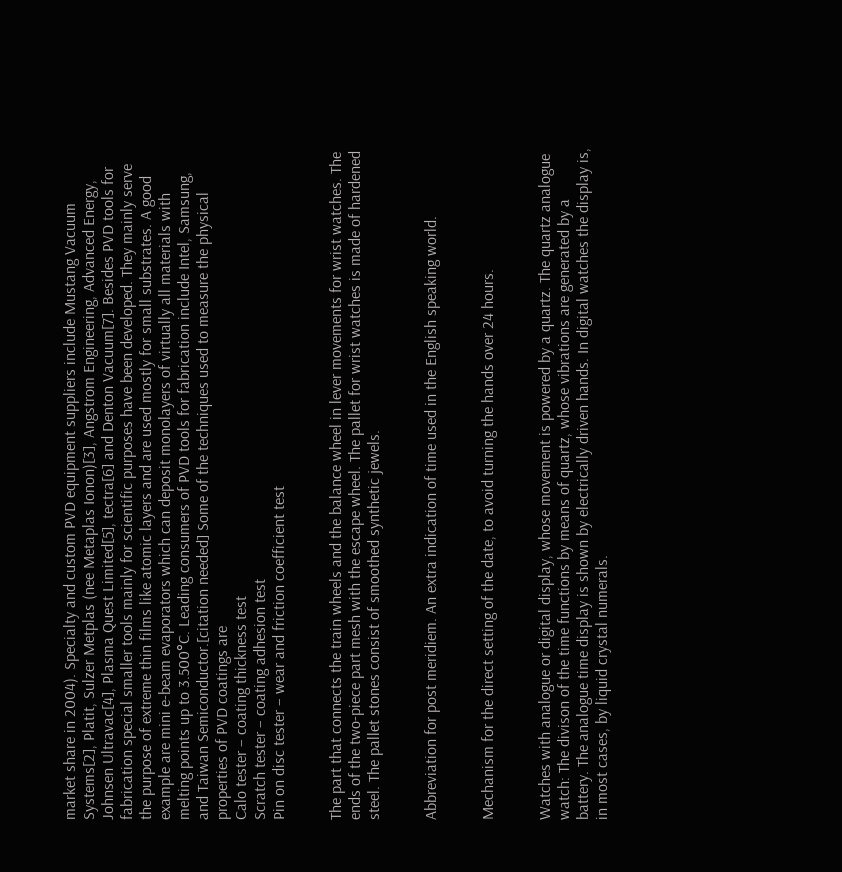market share in 2004). Specialty and custom PVD equipment suppliers include Mustang Vacuum Systems[2], Platit, Sulzer Metplas (nee Metaplas Ionon)[3], Angstrom Engineering, Advanced Energy, Johnsen Ultravac[4], Plasma Quest Limited[5], tectra[6] and Denton Vacuum[7]. Besides PVD tools for fabrication special smaller tools mainly for scientific purposes have been developed. They mainly serve the purpose of extreme thin films like atomic layers and are used mostly for small substrates. A good example are mini e-beam evaporators which can deposit monolayers of virtually all materials with melting points up to 3.500°C. Leading consumers of PVD tools for fabrication include Intel, Samsung, and Taiwan Semiconductor.[citation needed] Some of the techniques used to measure the physical properties of PVD coatings are
Calo tester – coating thickness test
Scratch tester – coating adhesion test
Pin on disc tester – wear and friction coefficient test


The part that connects the train wheels and the balance wheel in lever movements for wrist watches. The ends of the two-piece part mesh with the escape wheel. The pallet for wrist watches is made of hardened steel. The pallet stones consist of smoothed synthetic jewels.


Abbreviation for post meridiem. An extra indication of time used in the English speaking world.


Mechanism for the direct setting of the date, to avoid turning the hands over 24 hours.


Watches with analogue or digital display, whose movement is powered by a quartz. The quartz analogue watch: The divison of the time functions by means of quartz, whose vibrations are generated by a battery. The analogue time display is shown by electrically driven hands. In digital watches the display is, in most cases, by liquid crystal numerals.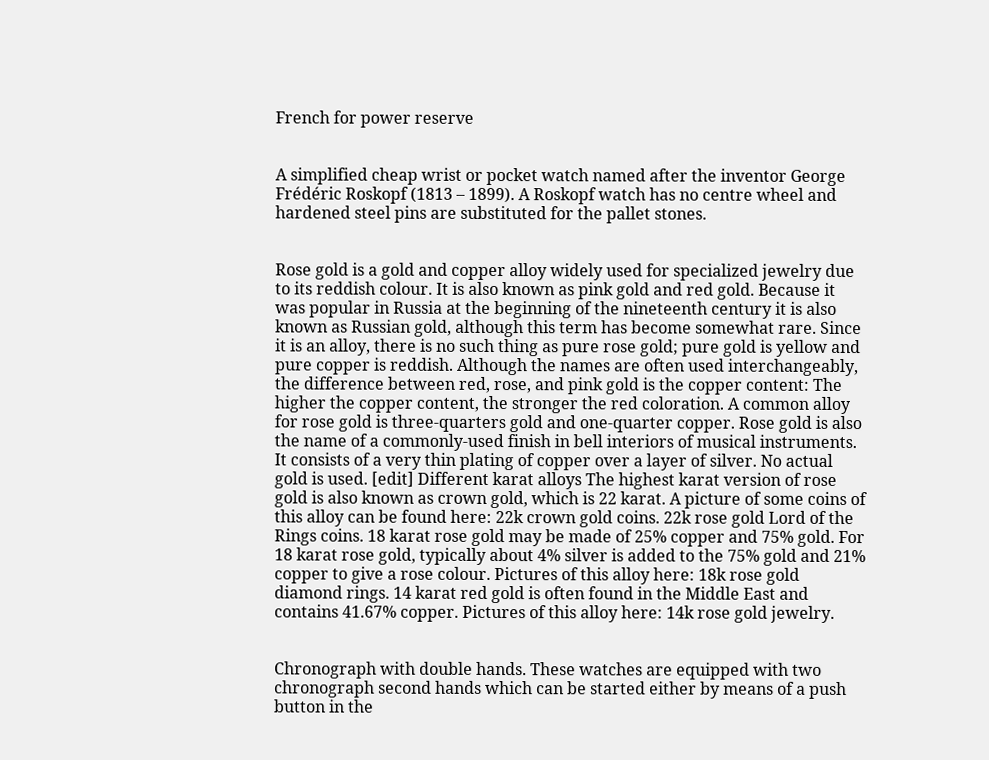French for power reserve


A simplified cheap wrist or pocket watch named after the inventor George Frédéric Roskopf (1813 – 1899). A Roskopf watch has no centre wheel and hardened steel pins are substituted for the pallet stones.


Rose gold is a gold and copper alloy widely used for specialized jewelry due to its reddish colour. It is also known as pink gold and red gold. Because it was popular in Russia at the beginning of the nineteenth century it is also known as Russian gold, although this term has become somewhat rare. Since it is an alloy, there is no such thing as pure rose gold; pure gold is yellow and pure copper is reddish. Although the names are often used interchangeably, the difference between red, rose, and pink gold is the copper content: The higher the copper content, the stronger the red coloration. A common alloy for rose gold is three-quarters gold and one-quarter copper. Rose gold is also the name of a commonly-used finish in bell interiors of musical instruments. It consists of a very thin plating of copper over a layer of silver. No actual gold is used. [edit] Different karat alloys The highest karat version of rose gold is also known as crown gold, which is 22 karat. A picture of some coins of this alloy can be found here: 22k crown gold coins. 22k rose gold Lord of the Rings coins. 18 karat rose gold may be made of 25% copper and 75% gold. For 18 karat rose gold, typically about 4% silver is added to the 75% gold and 21% copper to give a rose colour. Pictures of this alloy here: 18k rose gold diamond rings. 14 karat red gold is often found in the Middle East and contains 41.67% copper. Pictures of this alloy here: 14k rose gold jewelry.


Chronograph with double hands. These watches are equipped with two chronograph second hands which can be started either by means of a push button in the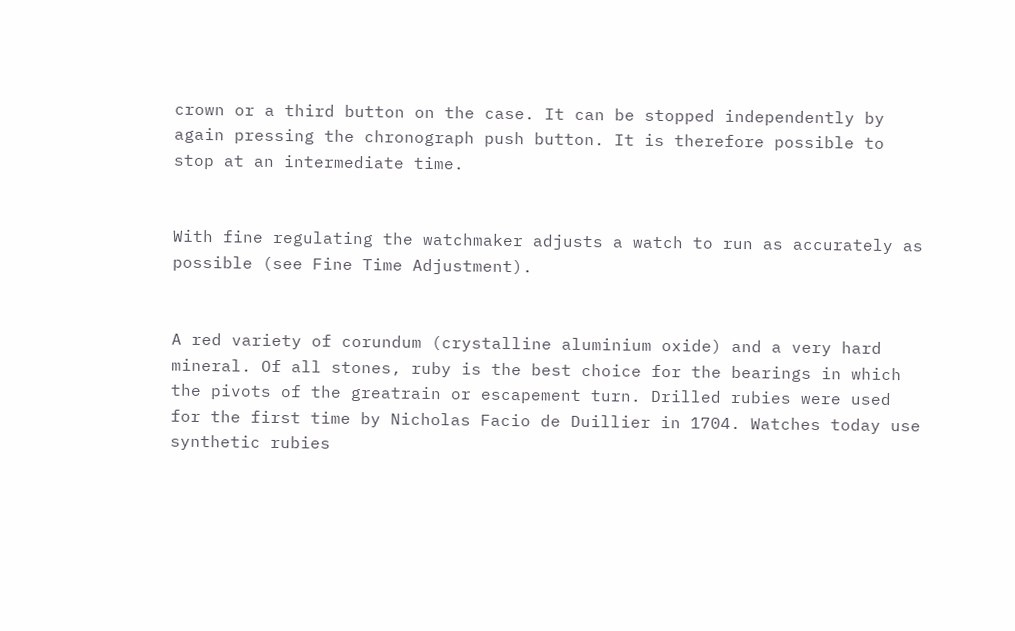crown or a third button on the case. It can be stopped independently by again pressing the chronograph push button. It is therefore possible to stop at an intermediate time.


With fine regulating the watchmaker adjusts a watch to run as accurately as possible (see Fine Time Adjustment).


A red variety of corundum (crystalline aluminium oxide) and a very hard mineral. Of all stones, ruby is the best choice for the bearings in which the pivots of the greatrain or escapement turn. Drilled rubies were used for the first time by Nicholas Facio de Duillier in 1704. Watches today use synthetic rubies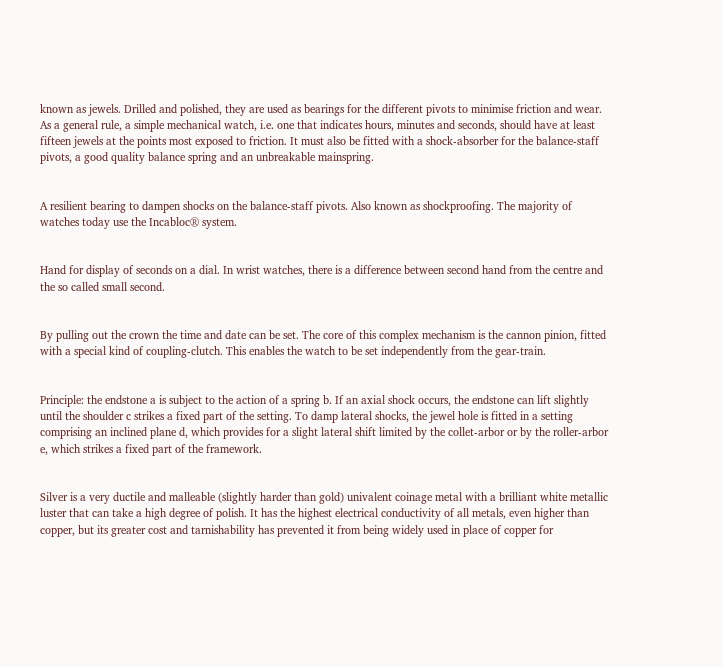known as jewels. Drilled and polished, they are used as bearings for the different pivots to minimise friction and wear. As a general rule, a simple mechanical watch, i.e. one that indicates hours, minutes and seconds, should have at least fifteen jewels at the points most exposed to friction. It must also be fitted with a shock-absorber for the balance-staff pivots, a good quality balance spring and an unbreakable mainspring.


A resilient bearing to dampen shocks on the balance-staff pivots. Also known as shockproofing. The majority of watches today use the Incabloc® system.


Hand for display of seconds on a dial. In wrist watches, there is a difference between second hand from the centre and the so called small second.


By pulling out the crown the time and date can be set. The core of this complex mechanism is the cannon pinion, fitted with a special kind of coupling-clutch. This enables the watch to be set independently from the gear-train.


Principle: the endstone a is subject to the action of a spring b. If an axial shock occurs, the endstone can lift slightly until the shoulder c strikes a fixed part of the setting. To damp lateral shocks, the jewel hole is fitted in a setting comprising an inclined plane d, which provides for a slight lateral shift limited by the collet-arbor or by the roller-arbor e, which strikes a fixed part of the framework.


Silver is a very ductile and malleable (slightly harder than gold) univalent coinage metal with a brilliant white metallic luster that can take a high degree of polish. It has the highest electrical conductivity of all metals, even higher than copper, but its greater cost and tarnishability has prevented it from being widely used in place of copper for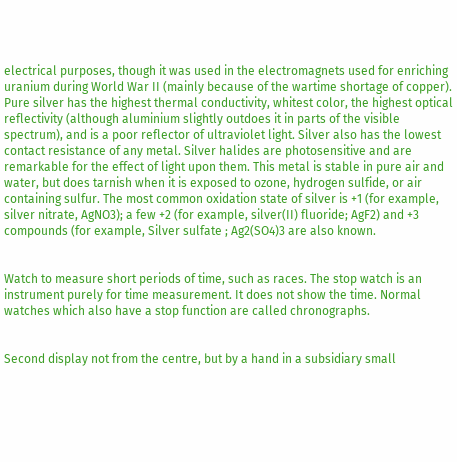electrical purposes, though it was used in the electromagnets used for enriching uranium during World War II (mainly because of the wartime shortage of copper). Pure silver has the highest thermal conductivity, whitest color, the highest optical reflectivity (although aluminium slightly outdoes it in parts of the visible spectrum), and is a poor reflector of ultraviolet light. Silver also has the lowest contact resistance of any metal. Silver halides are photosensitive and are remarkable for the effect of light upon them. This metal is stable in pure air and water, but does tarnish when it is exposed to ozone, hydrogen sulfide, or air containing sulfur. The most common oxidation state of silver is +1 (for example, silver nitrate, AgNO3); a few +2 (for example, silver(II) fluoride; AgF2) and +3 compounds (for example, Silver sulfate ; Ag2(SO4)3 are also known.


Watch to measure short periods of time, such as races. The stop watch is an instrument purely for time measurement. It does not show the time. Normal watches which also have a stop function are called chronographs.


Second display not from the centre, but by a hand in a subsidiary small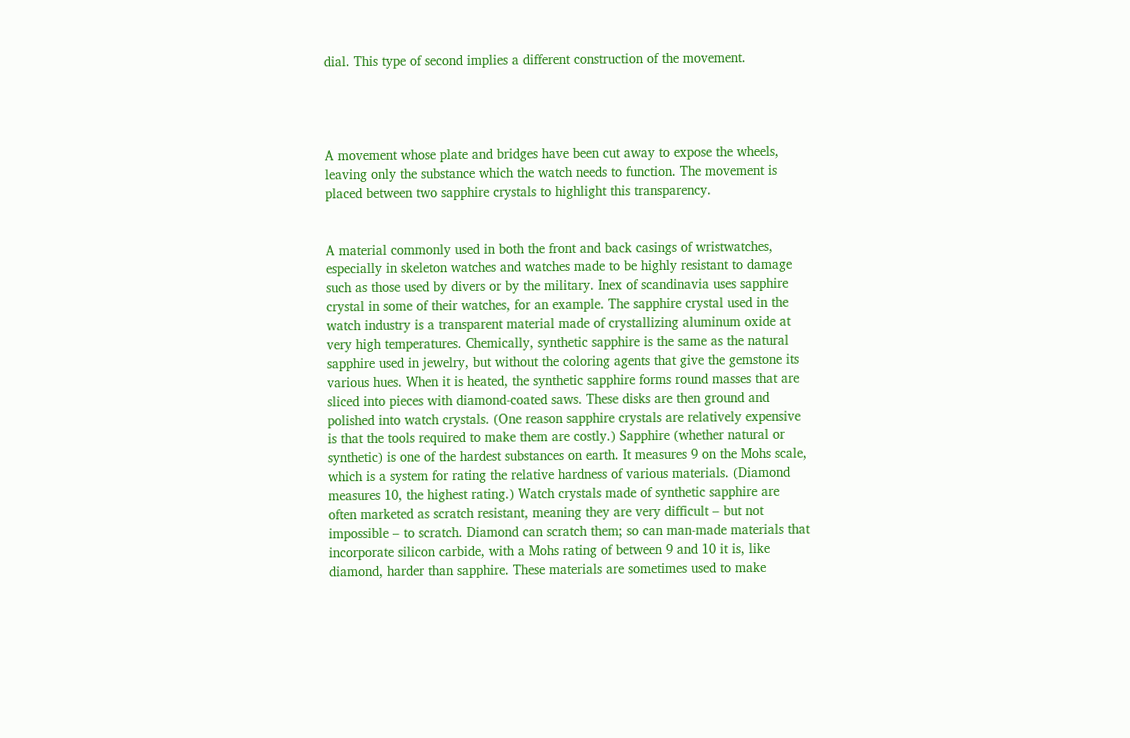dial. This type of second implies a different construction of the movement.




A movement whose plate and bridges have been cut away to expose the wheels, leaving only the substance which the watch needs to function. The movement is placed between two sapphire crystals to highlight this transparency.


A material commonly used in both the front and back casings of wristwatches, especially in skeleton watches and watches made to be highly resistant to damage such as those used by divers or by the military. Inex of scandinavia uses sapphire crystal in some of their watches, for an example. The sapphire crystal used in the watch industry is a transparent material made of crystallizing aluminum oxide at very high temperatures. Chemically, synthetic sapphire is the same as the natural sapphire used in jewelry, but without the coloring agents that give the gemstone its various hues. When it is heated, the synthetic sapphire forms round masses that are sliced into pieces with diamond-coated saws. These disks are then ground and polished into watch crystals. (One reason sapphire crystals are relatively expensive is that the tools required to make them are costly.) Sapphire (whether natural or synthetic) is one of the hardest substances on earth. It measures 9 on the Mohs scale, which is a system for rating the relative hardness of various materials. (Diamond measures 10, the highest rating.) Watch crystals made of synthetic sapphire are often marketed as scratch resistant, meaning they are very difficult – but not impossible – to scratch. Diamond can scratch them; so can man-made materials that incorporate silicon carbide, with a Mohs rating of between 9 and 10 it is, like diamond, harder than sapphire. These materials are sometimes used to make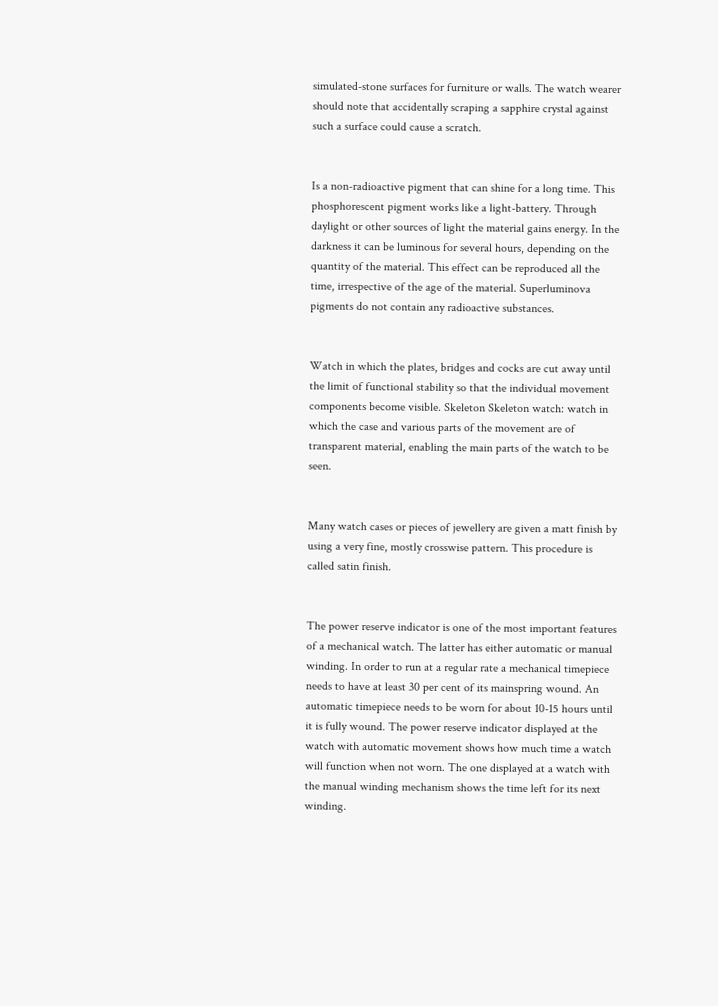simulated-stone surfaces for furniture or walls. The watch wearer should note that accidentally scraping a sapphire crystal against such a surface could cause a scratch.


Is a non-radioactive pigment that can shine for a long time. This phosphorescent pigment works like a light-battery. Through daylight or other sources of light the material gains energy. In the darkness it can be luminous for several hours, depending on the quantity of the material. This effect can be reproduced all the time, irrespective of the age of the material. Superluminova pigments do not contain any radioactive substances.


Watch in which the plates, bridges and cocks are cut away until the limit of functional stability so that the individual movement components become visible. Skeleton Skeleton watch: watch in which the case and various parts of the movement are of transparent material, enabling the main parts of the watch to be seen.


Many watch cases or pieces of jewellery are given a matt finish by using a very fine, mostly crosswise pattern. This procedure is called satin finish.


The power reserve indicator is one of the most important features of a mechanical watch. The latter has either automatic or manual winding. In order to run at a regular rate a mechanical timepiece needs to have at least 30 per cent of its mainspring wound. An automatic timepiece needs to be worn for about 10-15 hours until it is fully wound. The power reserve indicator displayed at the watch with automatic movement shows how much time a watch will function when not worn. The one displayed at a watch with the manual winding mechanism shows the time left for its next winding.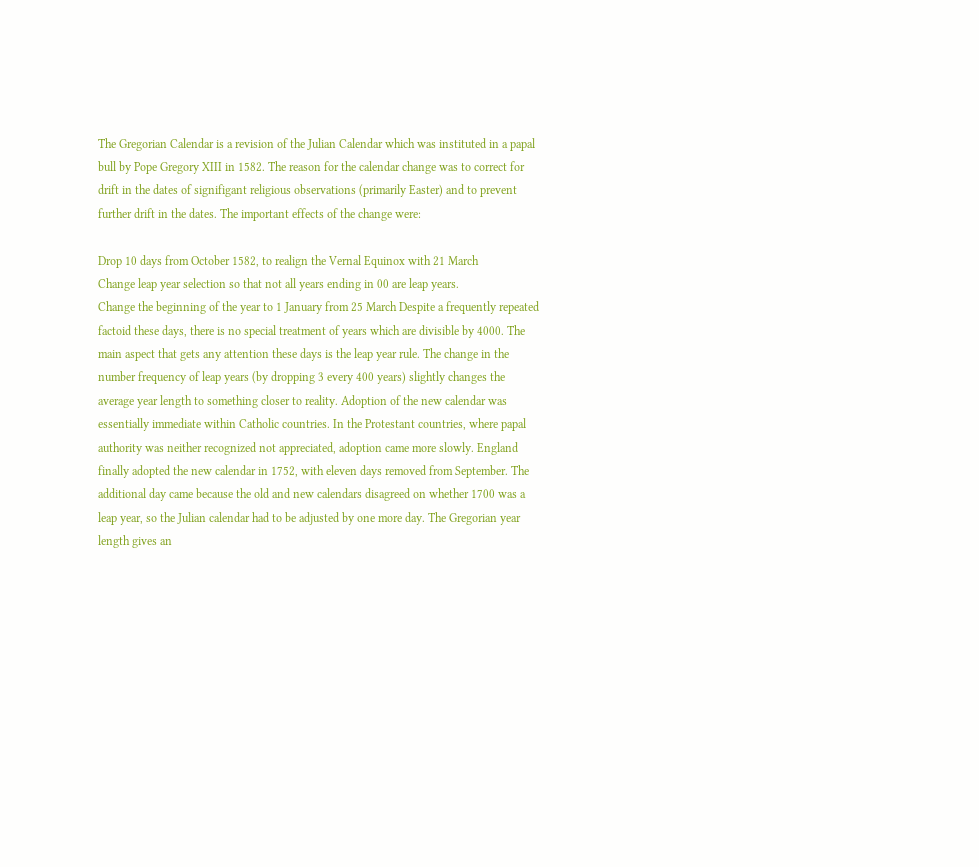The Gregorian Calendar is a revision of the Julian Calendar which was instituted in a papal bull by Pope Gregory XIII in 1582. The reason for the calendar change was to correct for drift in the dates of signifigant religious observations (primarily Easter) and to prevent further drift in the dates. The important effects of the change were:

Drop 10 days from October 1582, to realign the Vernal Equinox with 21 March
Change leap year selection so that not all years ending in 00 are leap years.
Change the beginning of the year to 1 January from 25 March Despite a frequently repeated factoid these days, there is no special treatment of years which are divisible by 4000. The main aspect that gets any attention these days is the leap year rule. The change in the number frequency of leap years (by dropping 3 every 400 years) slightly changes the average year length to something closer to reality. Adoption of the new calendar was essentially immediate within Catholic countries. In the Protestant countries, where papal authority was neither recognized not appreciated, adoption came more slowly. England finally adopted the new calendar in 1752, with eleven days removed from September. The additional day came because the old and new calendars disagreed on whether 1700 was a leap year, so the Julian calendar had to be adjusted by one more day. The Gregorian year length gives an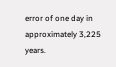error of one day in approximately 3,225 years.